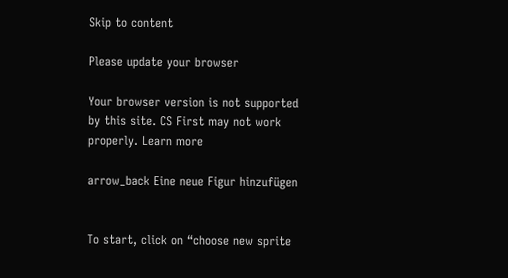Skip to content

Please update your browser

Your browser version is not supported by this site. CS First may not work properly. Learn more

arrow_back Eine neue Figur hinzufügen


To start, click on “choose new sprite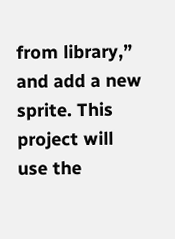from library,” and add a new sprite. This project will use the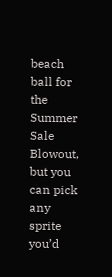beach ball for the Summer Sale Blowout, but you can pick any sprite you’d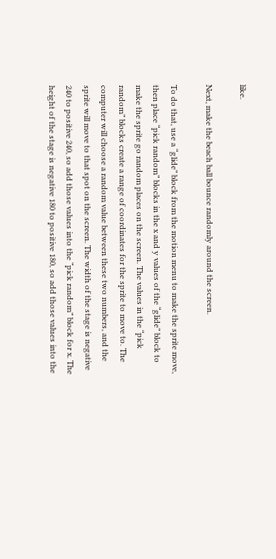like.

Next, make the beach ball bounce randomly around the screen.

To do that, use a “glide” block from the motion menu to make the sprite move, then place “pick random” blocks in the x and y values of the “glide” block to make the sprite go random places on the screen. The values in the “pick random” blocks create a range of coordinates for the sprite to move to. The computer will choose a random value between these two numbers, and the sprite will move to that spot on the screen. The width of the stage is negative 240 to positive 240, so add those values into the “pick random” block for x. The height of the stage is negative 180 to positive 180, so add those values into the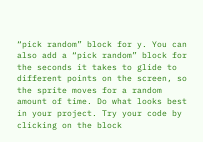“pick random” block for y. You can also add a “pick random” block for the seconds it takes to glide to different points on the screen, so the sprite moves for a random amount of time. Do what looks best in your project. Try your code by clicking on the block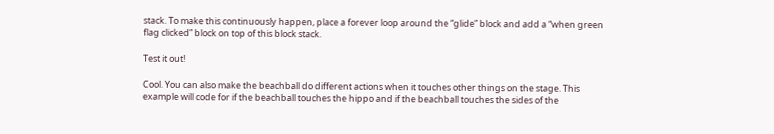stack. To make this continuously happen, place a forever loop around the “glide” block and add a “when green flag clicked” block on top of this block stack.

Test it out!

Cool. You can also make the beachball do different actions when it touches other things on the stage. This example will code for if the beachball touches the hippo and if the beachball touches the sides of the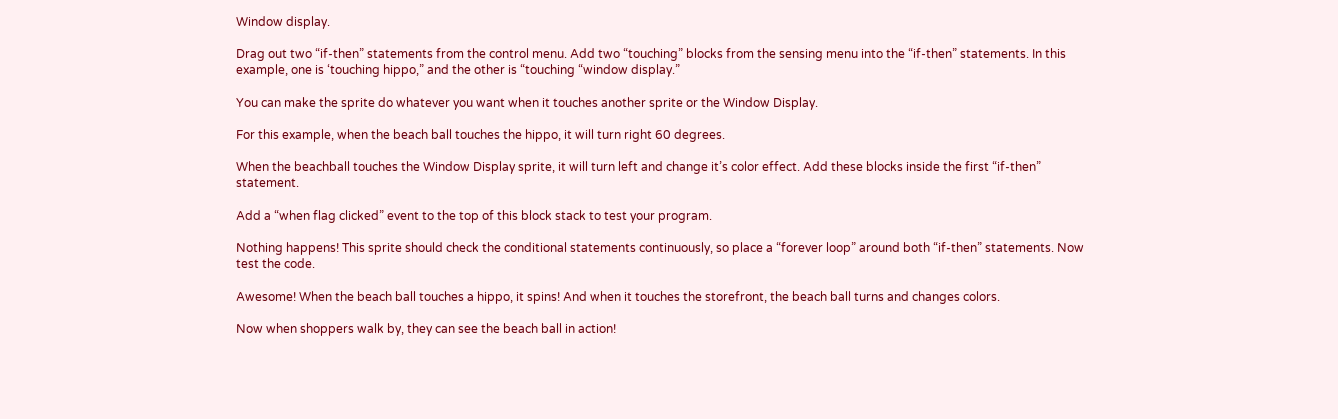Window display.

Drag out two “if-then” statements from the control menu. Add two “touching” blocks from the sensing menu into the “if-then” statements. In this example, one is ‘touching hippo,” and the other is “touching “window display.”

You can make the sprite do whatever you want when it touches another sprite or the Window Display.

For this example, when the beach ball touches the hippo, it will turn right 60 degrees.

When the beachball touches the Window Display sprite, it will turn left and change it’s color effect. Add these blocks inside the first “if-then” statement.

Add a “when flag clicked” event to the top of this block stack to test your program.

Nothing happens! This sprite should check the conditional statements continuously, so place a “forever loop” around both “if-then” statements. Now test the code.

Awesome! When the beach ball touches a hippo, it spins! And when it touches the storefront, the beach ball turns and changes colors.

Now when shoppers walk by, they can see the beach ball in action!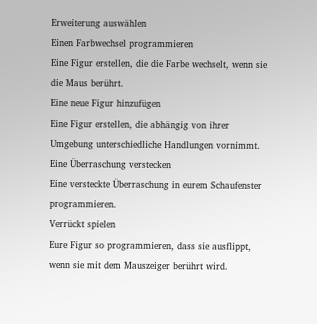Erweiterung auswählen
Einen Farbwechsel programmieren
Eine Figur erstellen, die die Farbe wechselt, wenn sie die Maus berührt.
Eine neue Figur hinzufügen
Eine Figur erstellen, die abhängig von ihrer Umgebung unterschiedliche Handlungen vornimmt.
Eine Überraschung verstecken
Eine versteckte Überraschung in eurem Schaufenster programmieren.
Verrückt spielen
Eure Figur so programmieren, dass sie ausflippt, wenn sie mit dem Mauszeiger berührt wird.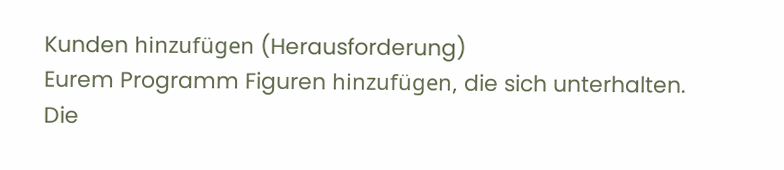Kunden hinzufügen (Herausforderung)
Eurem Programm Figuren hinzufügen, die sich unterhalten.
Die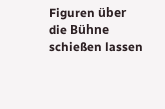Figuren über die Bühne schießen lassen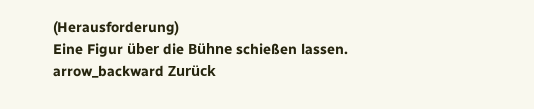(Herausforderung)
Eine Figur über die Bühne schießen lassen.
arrow_backward Zurück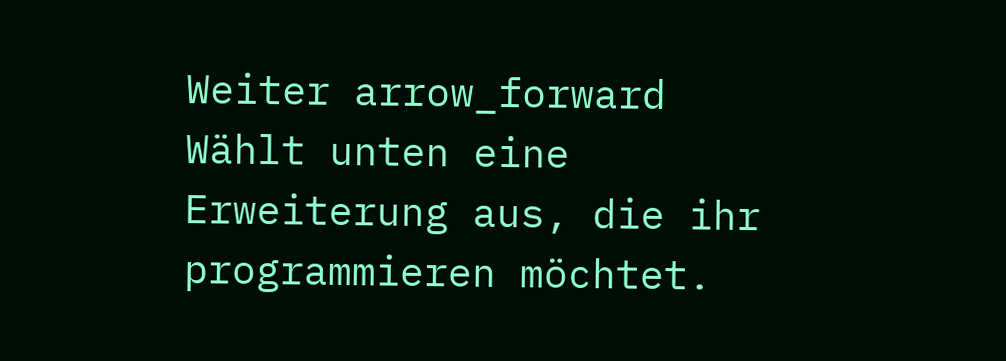Weiter arrow_forward
Wählt unten eine Erweiterung aus, die ihr programmieren möchtet.